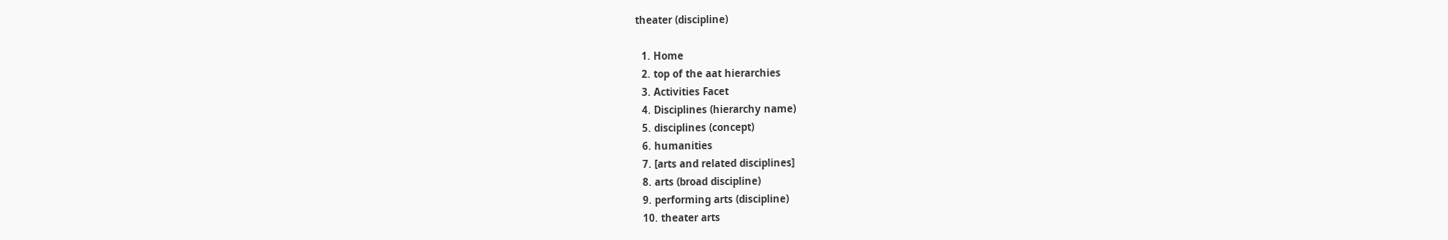theater (discipline)

  1. Home
  2. top of the aat hierarchies
  3. Activities Facet
  4. Disciplines (hierarchy name)
  5. disciplines (concept)
  6. humanities
  7. [arts and related disciplines]
  8. arts (broad discipline)
  9. performing arts (discipline)
  10. theater arts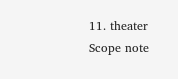11. theater
Scope note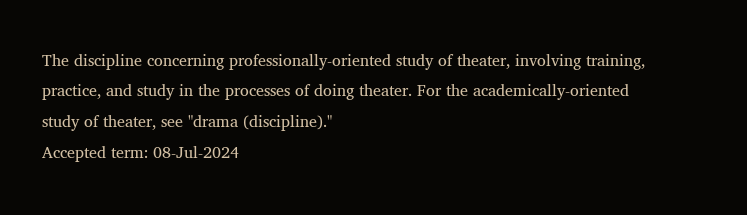The discipline concerning professionally-oriented study of theater, involving training, practice, and study in the processes of doing theater. For the academically-oriented study of theater, see "drama (discipline)."
Accepted term: 08-Jul-2024